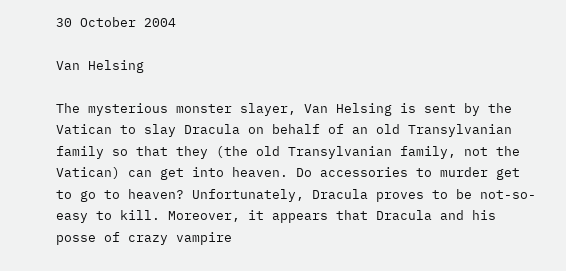30 October 2004

Van Helsing

The mysterious monster slayer, Van Helsing is sent by the Vatican to slay Dracula on behalf of an old Transylvanian family so that they (the old Transylvanian family, not the Vatican) can get into heaven. Do accessories to murder get to go to heaven? Unfortunately, Dracula proves to be not-so-easy to kill. Moreover, it appears that Dracula and his posse of crazy vampire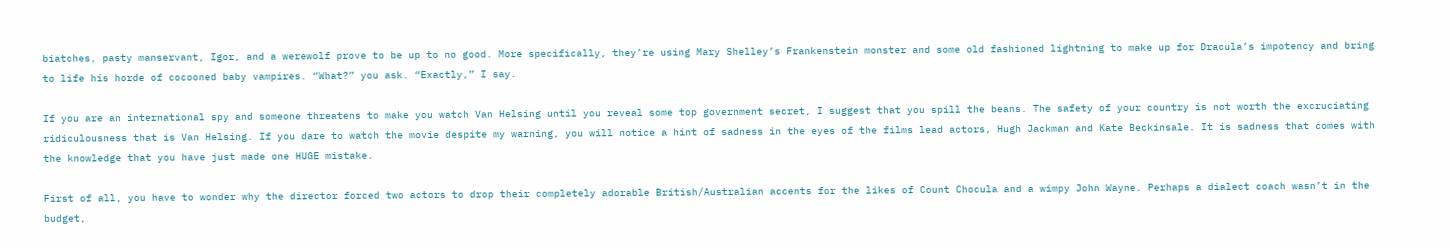biatches, pasty manservant, Igor, and a werewolf prove to be up to no good. More specifically, they’re using Mary Shelley’s Frankenstein monster and some old fashioned lightning to make up for Dracula’s impotency and bring to life his horde of cocooned baby vampires. “What?” you ask. “Exactly,” I say.

If you are an international spy and someone threatens to make you watch Van Helsing until you reveal some top government secret, I suggest that you spill the beans. The safety of your country is not worth the excruciating ridiculousness that is Van Helsing. If you dare to watch the movie despite my warning, you will notice a hint of sadness in the eyes of the films lead actors, Hugh Jackman and Kate Beckinsale. It is sadness that comes with the knowledge that you have just made one HUGE mistake.

First of all, you have to wonder why the director forced two actors to drop their completely adorable British/Australian accents for the likes of Count Chocula and a wimpy John Wayne. Perhaps a dialect coach wasn’t in the budget,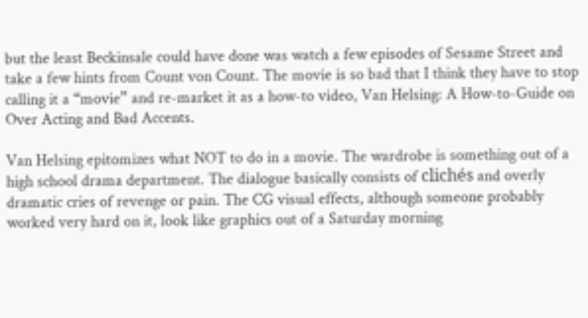but the least Beckinsale could have done was watch a few episodes of Sesame Street and take a few hints from Count von Count. The movie is so bad that I think they have to stop calling it a “movie” and re-market it as a how-to video, Van Helsing: A How-to-Guide on Over Acting and Bad Accents.

Van Helsing epitomizes what NOT to do in a movie. The wardrobe is something out of a high school drama department. The dialogue basically consists of clichés and overly dramatic cries of revenge or pain. The CG visual effects, although someone probably worked very hard on it, look like graphics out of a Saturday morning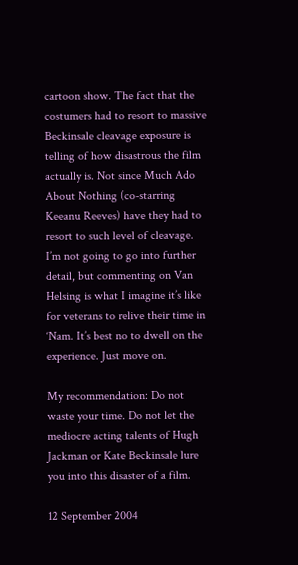cartoon show. The fact that the costumers had to resort to massive Beckinsale cleavage exposure is telling of how disastrous the film actually is. Not since Much Ado About Nothing (co-starring Keeanu Reeves) have they had to resort to such level of cleavage. I’m not going to go into further detail, but commenting on Van Helsing is what I imagine it’s like for veterans to relive their time in ‘Nam. It’s best no to dwell on the experience. Just move on.

My recommendation: Do not waste your time. Do not let the mediocre acting talents of Hugh Jackman or Kate Beckinsale lure you into this disaster of a film.

12 September 2004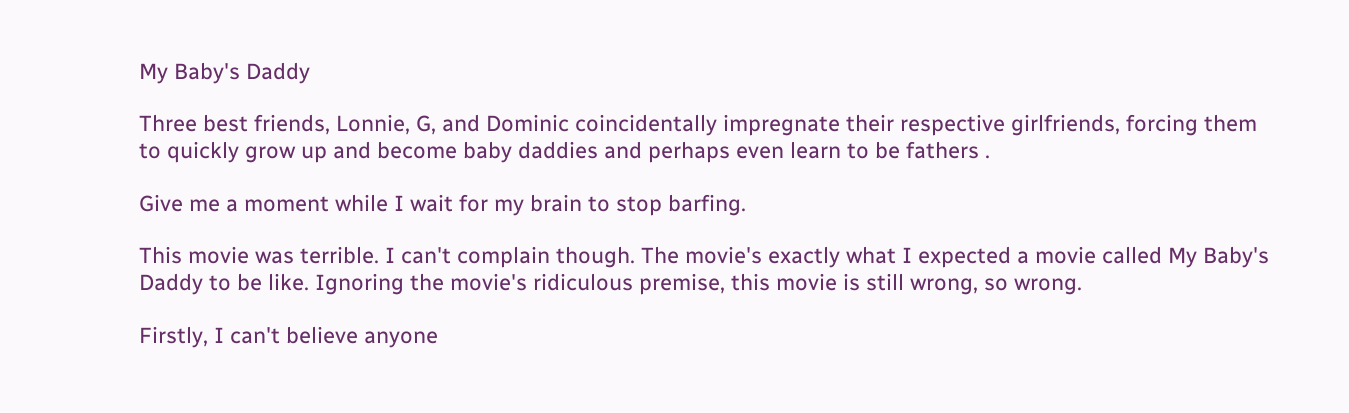My Baby's Daddy

Three best friends, Lonnie, G, and Dominic coincidentally impregnate their respective girlfriends, forcing them to quickly grow up and become baby daddies and perhaps even learn to be fathers .

Give me a moment while I wait for my brain to stop barfing.

This movie was terrible. I can't complain though. The movie's exactly what I expected a movie called My Baby's Daddy to be like. Ignoring the movie's ridiculous premise, this movie is still wrong, so wrong.

Firstly, I can't believe anyone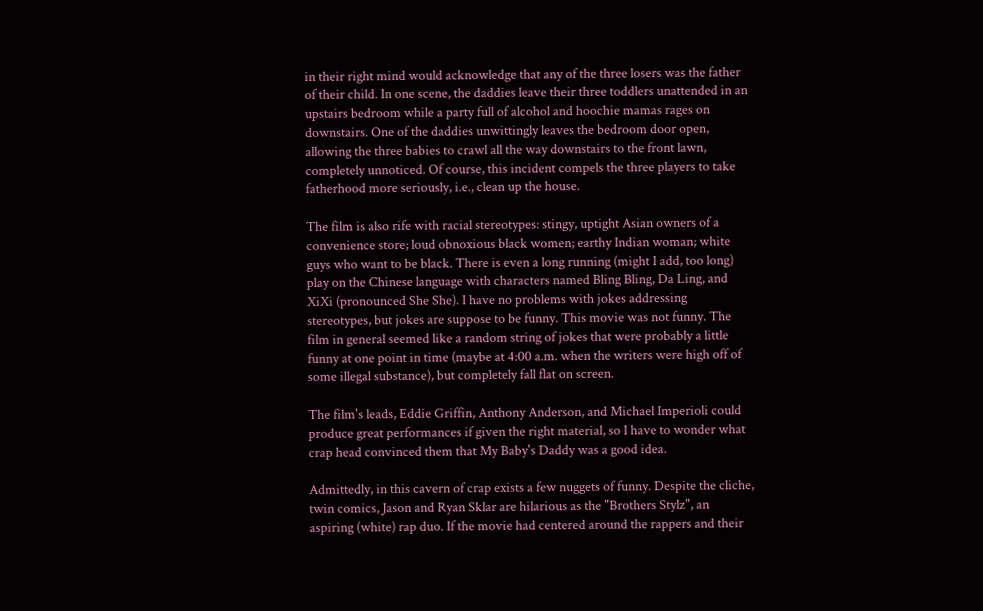in their right mind would acknowledge that any of the three losers was the father of their child. In one scene, the daddies leave their three toddlers unattended in an upstairs bedroom while a party full of alcohol and hoochie mamas rages on downstairs. One of the daddies unwittingly leaves the bedroom door open, allowing the three babies to crawl all the way downstairs to the front lawn, completely unnoticed. Of course, this incident compels the three players to take fatherhood more seriously, i.e., clean up the house.

The film is also rife with racial stereotypes: stingy, uptight Asian owners of a convenience store; loud obnoxious black women; earthy Indian woman; white guys who want to be black. There is even a long running (might I add, too long) play on the Chinese language with characters named Bling Bling, Da Ling, and XiXi (pronounced She She). I have no problems with jokes addressing stereotypes, but jokes are suppose to be funny. This movie was not funny. The film in general seemed like a random string of jokes that were probably a little funny at one point in time (maybe at 4:00 a.m. when the writers were high off of some illegal substance), but completely fall flat on screen.

The film's leads, Eddie Griffin, Anthony Anderson, and Michael Imperioli could produce great performances if given the right material, so I have to wonder what crap head convinced them that My Baby's Daddy was a good idea.

Admittedly, in this cavern of crap exists a few nuggets of funny. Despite the cliche, twin comics, Jason and Ryan Sklar are hilarious as the "Brothers Stylz", an aspiring (white) rap duo. If the movie had centered around the rappers and their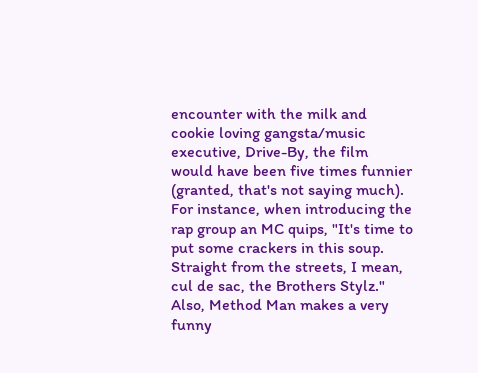encounter with the milk and cookie loving gangsta/music executive, Drive-By, the film would have been five times funnier (granted, that's not saying much). For instance, when introducing the rap group an MC quips, "It's time to put some crackers in this soup. Straight from the streets, I mean, cul de sac, the Brothers Stylz." Also, Method Man makes a very funny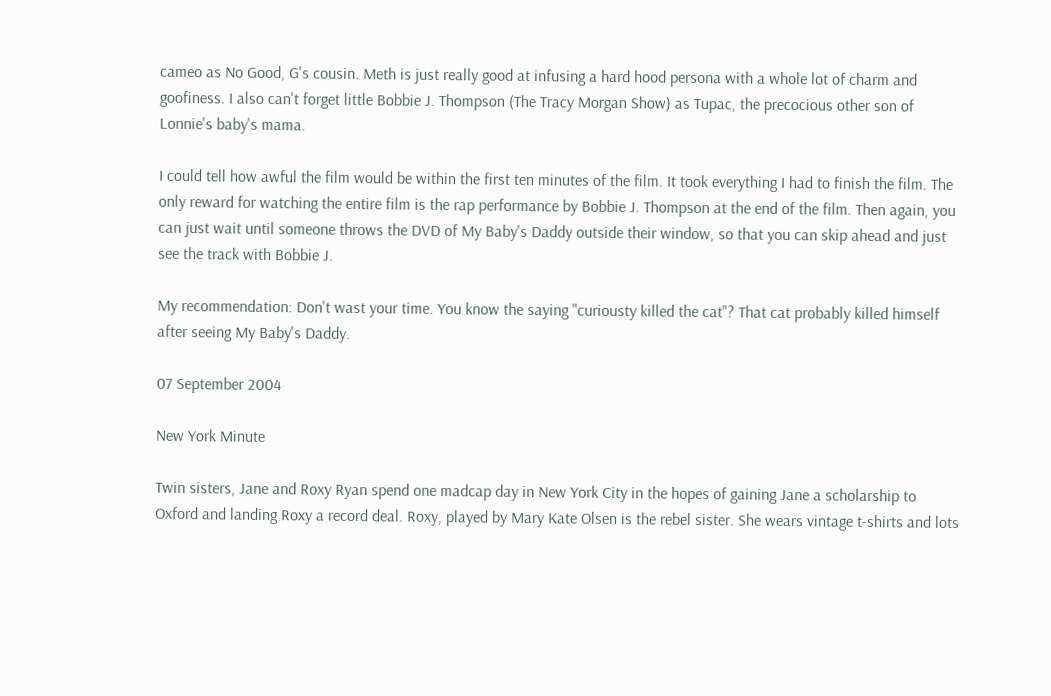cameo as No Good, G's cousin. Meth is just really good at infusing a hard hood persona with a whole lot of charm and goofiness. I also can't forget little Bobbie J. Thompson (The Tracy Morgan Show) as Tupac, the precocious other son of Lonnie's baby's mama.

I could tell how awful the film would be within the first ten minutes of the film. It took everything I had to finish the film. The only reward for watching the entire film is the rap performance by Bobbie J. Thompson at the end of the film. Then again, you can just wait until someone throws the DVD of My Baby's Daddy outside their window, so that you can skip ahead and just see the track with Bobbie J.

My recommendation: Don't wast your time. You know the saying "curiousty killed the cat"? That cat probably killed himself after seeing My Baby's Daddy.

07 September 2004

New York Minute

Twin sisters, Jane and Roxy Ryan spend one madcap day in New York City in the hopes of gaining Jane a scholarship to Oxford and landing Roxy a record deal. Roxy, played by Mary Kate Olsen is the rebel sister. She wears vintage t-shirts and lots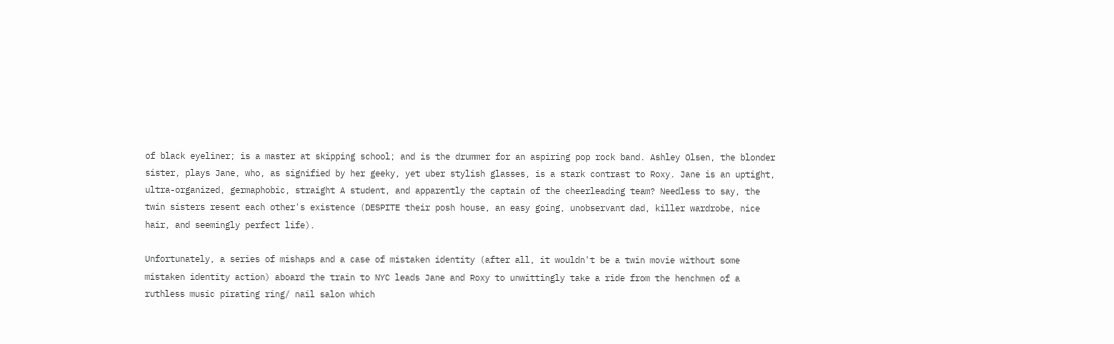of black eyeliner; is a master at skipping school; and is the drummer for an aspiring pop rock band. Ashley Olsen, the blonder sister, plays Jane, who, as signified by her geeky, yet uber stylish glasses, is a stark contrast to Roxy. Jane is an uptight, ultra-organized, germaphobic, straight A student, and apparently the captain of the cheerleading team? Needless to say, the twin sisters resent each other's existence (DESPITE their posh house, an easy going, unobservant dad, killer wardrobe, nice hair, and seemingly perfect life).

Unfortunately, a series of mishaps and a case of mistaken identity (after all, it wouldn't be a twin movie without some mistaken identity action) aboard the train to NYC leads Jane and Roxy to unwittingly take a ride from the henchmen of a ruthless music pirating ring/ nail salon which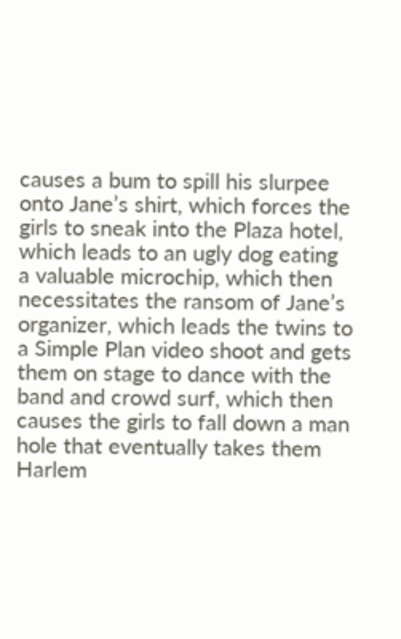causes a bum to spill his slurpee onto Jane’s shirt, which forces the girls to sneak into the Plaza hotel, which leads to an ugly dog eating a valuable microchip, which then necessitates the ransom of Jane’s organizer, which leads the twins to a Simple Plan video shoot and gets them on stage to dance with the band and crowd surf, which then causes the girls to fall down a man hole that eventually takes them Harlem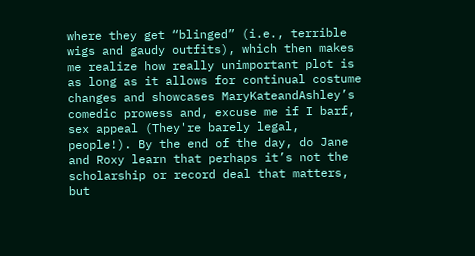where they get “blinged” (i.e., terrible wigs and gaudy outfits), which then makes me realize how really unimportant plot is as long as it allows for continual costume changes and showcases MaryKateandAshley’s comedic prowess and, excuse me if I barf, sex appeal (They're barely legal, people!). By the end of the day, do Jane and Roxy learn that perhaps it’s not the scholarship or record deal that matters, but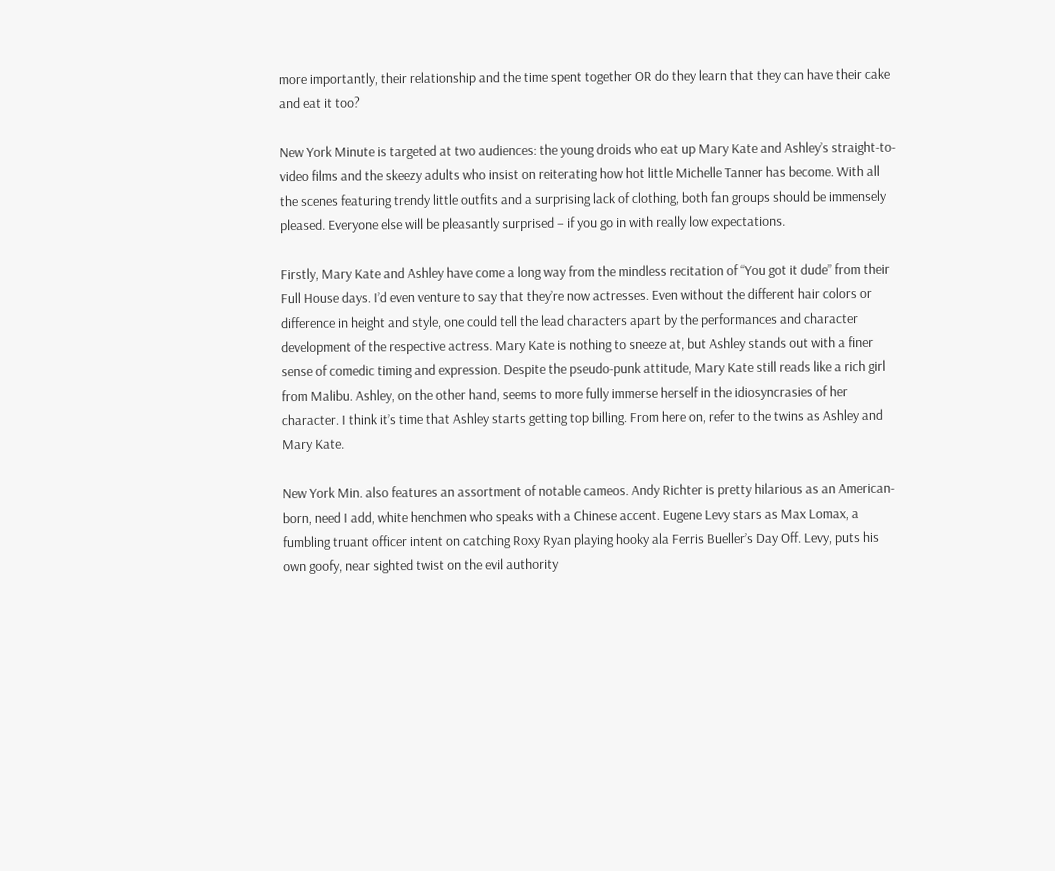more importantly, their relationship and the time spent together OR do they learn that they can have their cake and eat it too?

New York Minute is targeted at two audiences: the young droids who eat up Mary Kate and Ashley’s straight-to-video films and the skeezy adults who insist on reiterating how hot little Michelle Tanner has become. With all the scenes featuring trendy little outfits and a surprising lack of clothing, both fan groups should be immensely pleased. Everyone else will be pleasantly surprised – if you go in with really low expectations.

Firstly, Mary Kate and Ashley have come a long way from the mindless recitation of “You got it dude” from their Full House days. I’d even venture to say that they’re now actresses. Even without the different hair colors or difference in height and style, one could tell the lead characters apart by the performances and character development of the respective actress. Mary Kate is nothing to sneeze at, but Ashley stands out with a finer sense of comedic timing and expression. Despite the pseudo-punk attitude, Mary Kate still reads like a rich girl from Malibu. Ashley, on the other hand, seems to more fully immerse herself in the idiosyncrasies of her character. I think it’s time that Ashley starts getting top billing. From here on, refer to the twins as Ashley and Mary Kate.

New York Min. also features an assortment of notable cameos. Andy Richter is pretty hilarious as an American-born, need I add, white henchmen who speaks with a Chinese accent. Eugene Levy stars as Max Lomax, a fumbling truant officer intent on catching Roxy Ryan playing hooky ala Ferris Bueller’s Day Off. Levy, puts his own goofy, near sighted twist on the evil authority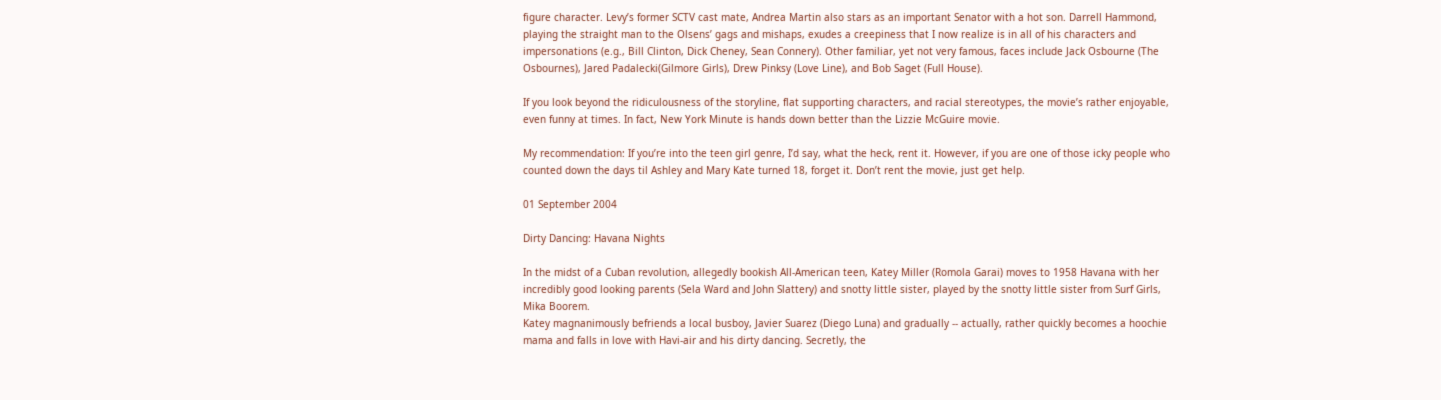figure character. Levy’s former SCTV cast mate, Andrea Martin also stars as an important Senator with a hot son. Darrell Hammond, playing the straight man to the Olsens’ gags and mishaps, exudes a creepiness that I now realize is in all of his characters and impersonations (e.g., Bill Clinton, Dick Cheney, Sean Connery). Other familiar, yet not very famous, faces include Jack Osbourne (The Osbournes), Jared Padalecki(Gilmore Girls), Drew Pinksy (Love Line), and Bob Saget (Full House).

If you look beyond the ridiculousness of the storyline, flat supporting characters, and racial stereotypes, the movie’s rather enjoyable, even funny at times. In fact, New York Minute is hands down better than the Lizzie McGuire movie.

My recommendation: If you’re into the teen girl genre, I’d say, what the heck, rent it. However, if you are one of those icky people who counted down the days til Ashley and Mary Kate turned 18, forget it. Don’t rent the movie, just get help.

01 September 2004

Dirty Dancing: Havana Nights

In the midst of a Cuban revolution, allegedly bookish All-American teen, Katey Miller (Romola Garai) moves to 1958 Havana with her incredibly good looking parents (Sela Ward and John Slattery) and snotty little sister, played by the snotty little sister from Surf Girls, Mika Boorem.
Katey magnanimously befriends a local busboy, Javier Suarez (Diego Luna) and gradually -- actually, rather quickly becomes a hoochie mama and falls in love with Havi-air and his dirty dancing. Secretly, the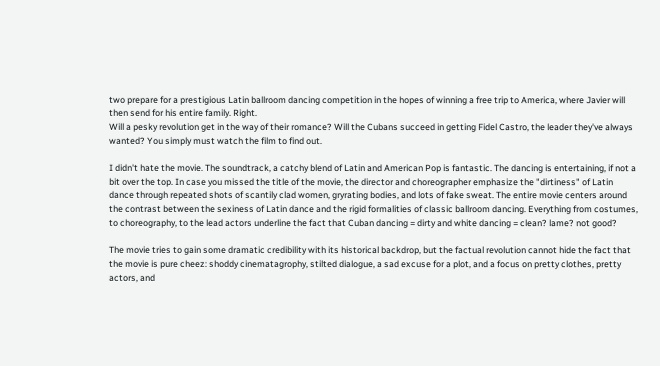two prepare for a prestigious Latin ballroom dancing competition in the hopes of winning a free trip to America, where Javier will then send for his entire family. Right.
Will a pesky revolution get in the way of their romance? Will the Cubans succeed in getting Fidel Castro, the leader they've always wanted? You simply must watch the film to find out.

I didn't hate the movie. The soundtrack, a catchy blend of Latin and American Pop is fantastic. The dancing is entertaining, if not a bit over the top. In case you missed the title of the movie, the director and choreographer emphasize the "dirtiness" of Latin dance through repeated shots of scantily clad women, gryrating bodies, and lots of fake sweat. The entire movie centers around the contrast between the sexiness of Latin dance and the rigid formalities of classic ballroom dancing. Everything from costumes, to choreography, to the lead actors underline the fact that Cuban dancing = dirty and white dancing = clean? lame? not good?

The movie tries to gain some dramatic credibility with its historical backdrop, but the factual revolution cannot hide the fact that the movie is pure cheez: shoddy cinematagrophy, stilted dialogue, a sad excuse for a plot, and a focus on pretty clothes, pretty actors, and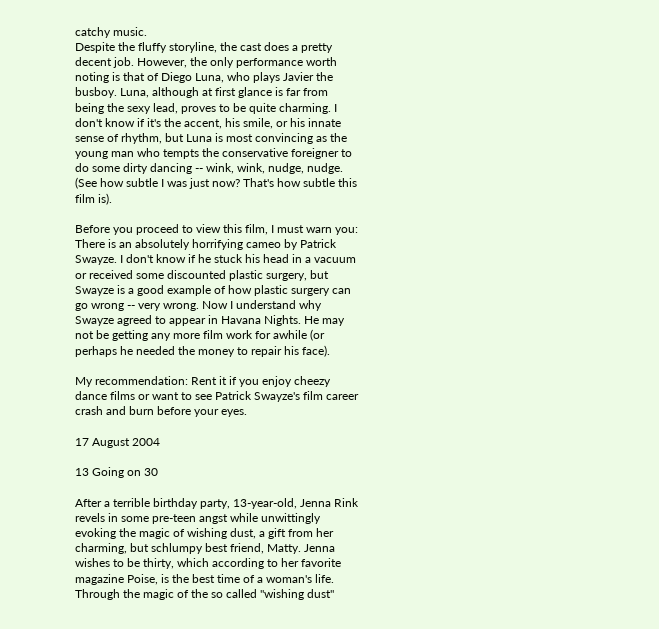catchy music.
Despite the fluffy storyline, the cast does a pretty decent job. However, the only performance worth noting is that of Diego Luna, who plays Javier the busboy. Luna, although at first glance is far from being the sexy lead, proves to be quite charming. I don't know if it's the accent, his smile, or his innate sense of rhythm, but Luna is most convincing as the young man who tempts the conservative foreigner to do some dirty dancing -- wink, wink, nudge, nudge. (See how subtle I was just now? That's how subtle this film is).

Before you proceed to view this film, I must warn you: There is an absolutely horrifying cameo by Patrick Swayze. I don't know if he stuck his head in a vacuum or received some discounted plastic surgery, but Swayze is a good example of how plastic surgery can go wrong -- very wrong. Now I understand why Swayze agreed to appear in Havana Nights. He may not be getting any more film work for awhile (or perhaps he needed the money to repair his face).

My recommendation: Rent it if you enjoy cheezy dance films or want to see Patrick Swayze's film career crash and burn before your eyes.

17 August 2004

13 Going on 30

After a terrible birthday party, 13-year-old, Jenna Rink revels in some pre-teen angst while unwittingly evoking the magic of wishing dust, a gift from her charming, but schlumpy best friend, Matty. Jenna wishes to be thirty, which according to her favorite magazine Poise, is the best time of a woman's life. Through the magic of the so called "wishing dust"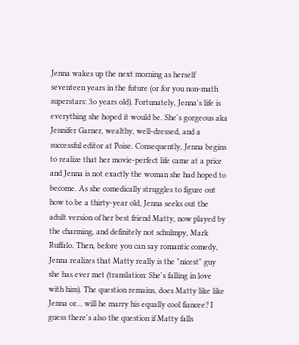Jenna wakes up the next morning as herself seventeen years in the future (or for you non-math superstars: 3o years old). Fortunately, Jenna's life is everything she hoped it would be. She's gorgeous aka Jennifer Garner, wealthy, well-dressed, and a successful editor at Poise. Consequently, Jenna begins to realize that her movie-perfect life came at a price and Jenna is not exactly the woman she had hoped to become. As she comedically struggles to figure out how to be a thirty-year old, Jenna seeks out the adult version of her best friend Matty, now played by the charming, and definitely not schulmpy, Mark Ruffalo. Then, before you can say romantic comedy, Jenna realizes that Matty really is the "nicest" guy she has ever met (translation: She's falling in love with him). The question remains, does Matty like like Jenna or... will he marry his equally cool fiancee? I guess there's also the question if Matty falls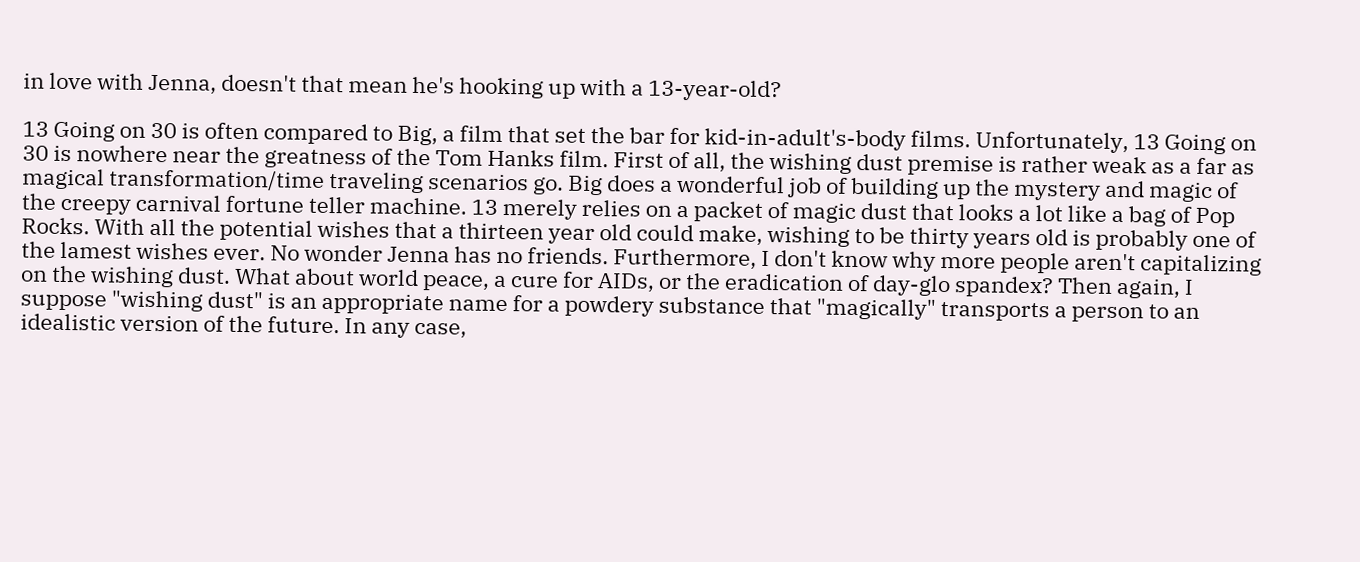in love with Jenna, doesn't that mean he's hooking up with a 13-year-old?

13 Going on 30 is often compared to Big, a film that set the bar for kid-in-adult's-body films. Unfortunately, 13 Going on 30 is nowhere near the greatness of the Tom Hanks film. First of all, the wishing dust premise is rather weak as a far as magical transformation/time traveling scenarios go. Big does a wonderful job of building up the mystery and magic of the creepy carnival fortune teller machine. 13 merely relies on a packet of magic dust that looks a lot like a bag of Pop Rocks. With all the potential wishes that a thirteen year old could make, wishing to be thirty years old is probably one of the lamest wishes ever. No wonder Jenna has no friends. Furthermore, I don't know why more people aren't capitalizing on the wishing dust. What about world peace, a cure for AIDs, or the eradication of day-glo spandex? Then again, I suppose "wishing dust" is an appropriate name for a powdery substance that "magically" transports a person to an idealistic version of the future. In any case,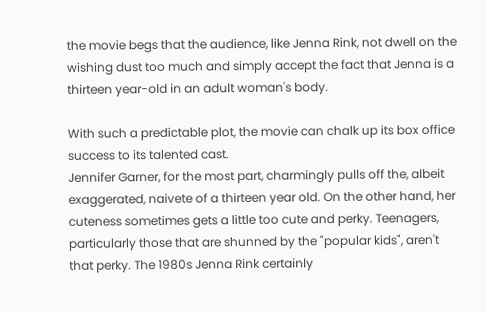the movie begs that the audience, like Jenna Rink, not dwell on the wishing dust too much and simply accept the fact that Jenna is a thirteen year-old in an adult woman's body.

With such a predictable plot, the movie can chalk up its box office success to its talented cast.
Jennifer Garner, for the most part, charmingly pulls off the, albeit exaggerated, naivete of a thirteen year old. On the other hand, her cuteness sometimes gets a little too cute and perky. Teenagers, particularly those that are shunned by the "popular kids", aren't that perky. The 1980s Jenna Rink certainly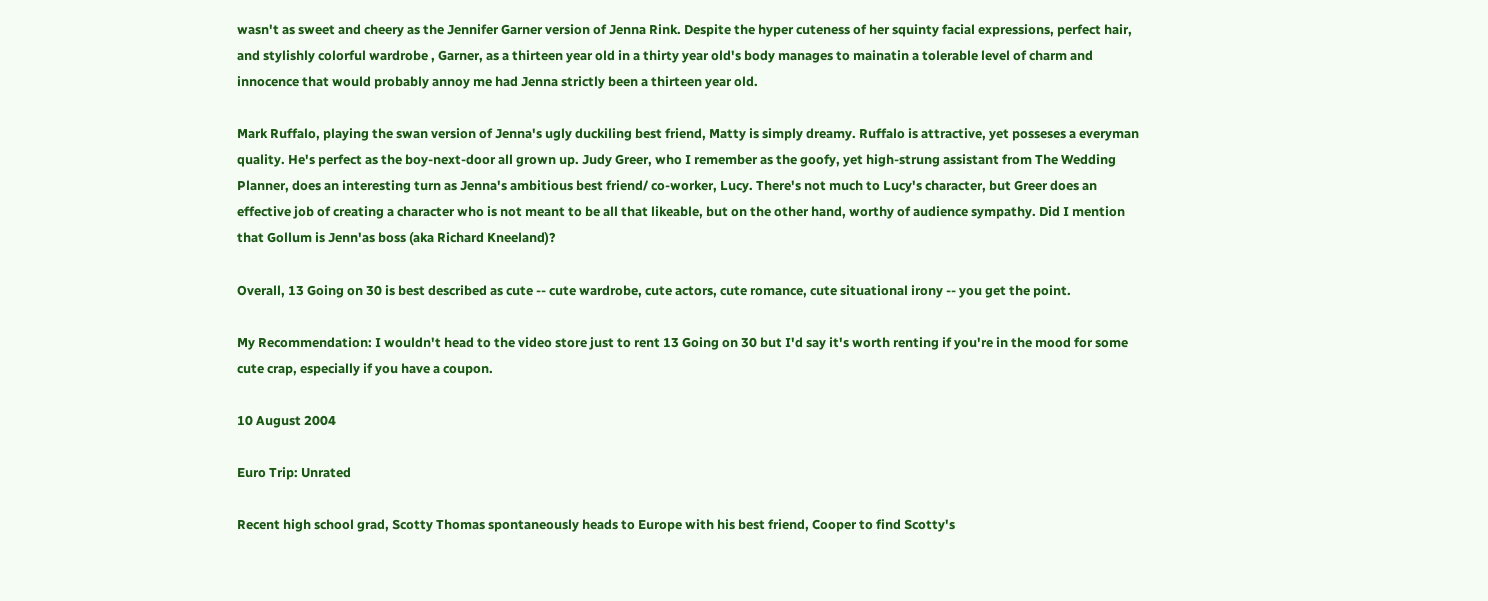wasn't as sweet and cheery as the Jennifer Garner version of Jenna Rink. Despite the hyper cuteness of her squinty facial expressions, perfect hair, and stylishly colorful wardrobe , Garner, as a thirteen year old in a thirty year old's body manages to mainatin a tolerable level of charm and innocence that would probably annoy me had Jenna strictly been a thirteen year old.

Mark Ruffalo, playing the swan version of Jenna's ugly duckiling best friend, Matty is simply dreamy. Ruffalo is attractive, yet posseses a everyman quality. He's perfect as the boy-next-door all grown up. Judy Greer, who I remember as the goofy, yet high-strung assistant from The Wedding Planner, does an interesting turn as Jenna's ambitious best friend/ co-worker, Lucy. There's not much to Lucy's character, but Greer does an effective job of creating a character who is not meant to be all that likeable, but on the other hand, worthy of audience sympathy. Did I mention that Gollum is Jenn'as boss (aka Richard Kneeland)?

Overall, 13 Going on 30 is best described as cute -- cute wardrobe, cute actors, cute romance, cute situational irony -- you get the point.

My Recommendation: I wouldn't head to the video store just to rent 13 Going on 30 but I'd say it's worth renting if you're in the mood for some cute crap, especially if you have a coupon.

10 August 2004

Euro Trip: Unrated

Recent high school grad, Scotty Thomas spontaneously heads to Europe with his best friend, Cooper to find Scotty's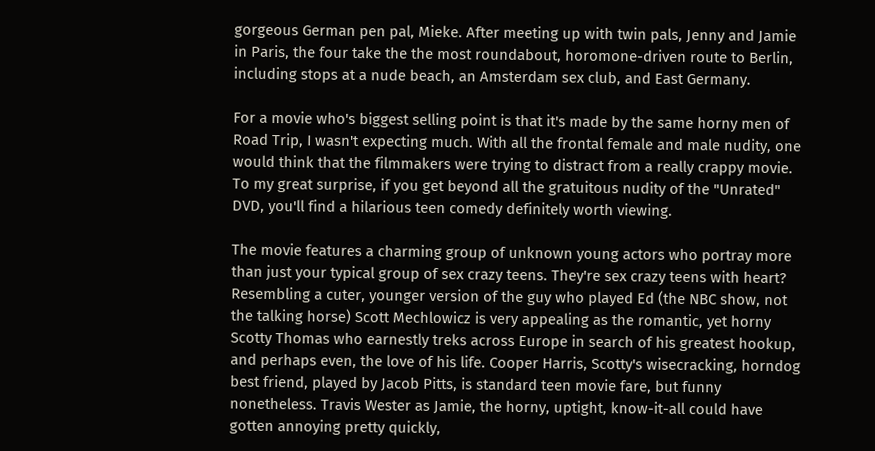gorgeous German pen pal, Mieke. After meeting up with twin pals, Jenny and Jamie in Paris, the four take the the most roundabout, horomone-driven route to Berlin, including stops at a nude beach, an Amsterdam sex club, and East Germany.

For a movie who's biggest selling point is that it's made by the same horny men of Road Trip, I wasn't expecting much. With all the frontal female and male nudity, one would think that the filmmakers were trying to distract from a really crappy movie. To my great surprise, if you get beyond all the gratuitous nudity of the "Unrated" DVD, you'll find a hilarious teen comedy definitely worth viewing.

The movie features a charming group of unknown young actors who portray more than just your typical group of sex crazy teens. They're sex crazy teens with heart? Resembling a cuter, younger version of the guy who played Ed (the NBC show, not the talking horse) Scott Mechlowicz is very appealing as the romantic, yet horny Scotty Thomas who earnestly treks across Europe in search of his greatest hookup, and perhaps even, the love of his life. Cooper Harris, Scotty's wisecracking, horndog best friend, played by Jacob Pitts, is standard teen movie fare, but funny nonetheless. Travis Wester as Jamie, the horny, uptight, know-it-all could have gotten annoying pretty quickly,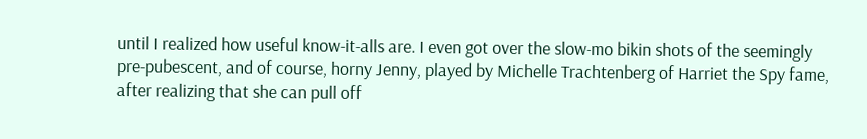until I realized how useful know-it-alls are. I even got over the slow-mo bikin shots of the seemingly pre-pubescent, and of course, horny Jenny, played by Michelle Trachtenberg of Harriet the Spy fame, after realizing that she can pull off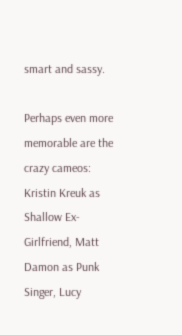smart and sassy.

Perhaps even more memorable are the crazy cameos: Kristin Kreuk as Shallow Ex-Girlfriend, Matt Damon as Punk Singer, Lucy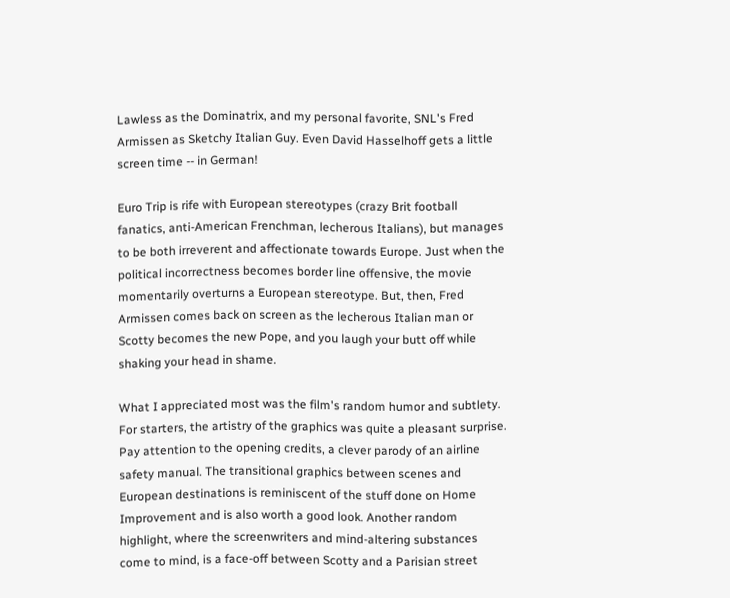Lawless as the Dominatrix, and my personal favorite, SNL's Fred Armissen as Sketchy Italian Guy. Even David Hasselhoff gets a little screen time -- in German!

Euro Trip is rife with European stereotypes (crazy Brit football fanatics, anti-American Frenchman, lecherous Italians), but manages to be both irreverent and affectionate towards Europe. Just when the political incorrectness becomes border line offensive, the movie momentarily overturns a European stereotype. But, then, Fred Armissen comes back on screen as the lecherous Italian man or Scotty becomes the new Pope, and you laugh your butt off while shaking your head in shame.

What I appreciated most was the film's random humor and subtlety. For starters, the artistry of the graphics was quite a pleasant surprise. Pay attention to the opening credits, a clever parody of an airline safety manual. The transitional graphics between scenes and European destinations is reminiscent of the stuff done on Home Improvement and is also worth a good look. Another random highlight, where the screenwriters and mind-altering substances come to mind, is a face-off between Scotty and a Parisian street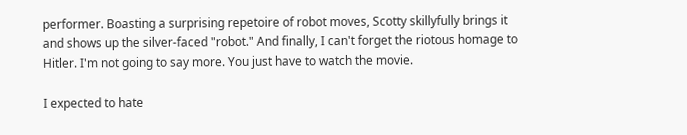performer. Boasting a surprising repetoire of robot moves, Scotty skillyfully brings it and shows up the silver-faced "robot." And finally, I can't forget the riotous homage to Hitler. I'm not going to say more. You just have to watch the movie.

I expected to hate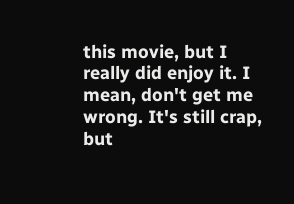this movie, but I really did enjoy it. I mean, don't get me wrong. It's still crap, but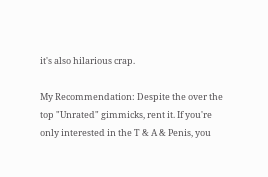it's also hilarious crap.

My Recommendation: Despite the over the top "Unrated" gimmicks, rent it. If you're only interested in the T & A & Penis, you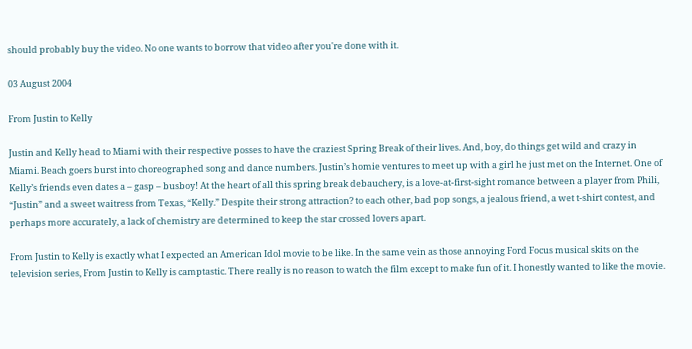should probably buy the video. No one wants to borrow that video after you're done with it.

03 August 2004

From Justin to Kelly

Justin and Kelly head to Miami with their respective posses to have the craziest Spring Break of their lives. And, boy, do things get wild and crazy in Miami. Beach goers burst into choreographed song and dance numbers. Justin’s homie ventures to meet up with a girl he just met on the Internet. One of Kelly’s friends even dates a – gasp – busboy! At the heart of all this spring break debauchery, is a love-at-first-sight romance between a player from Phili, “Justin” and a sweet waitress from Texas, “Kelly.” Despite their strong attraction? to each other, bad pop songs, a jealous friend, a wet t-shirt contest, and perhaps more accurately, a lack of chemistry are determined to keep the star crossed lovers apart.

From Justin to Kelly is exactly what I expected an American Idol movie to be like. In the same vein as those annoying Ford Focus musical skits on the television series, From Justin to Kelly is camptastic. There really is no reason to watch the film except to make fun of it. I honestly wanted to like the movie.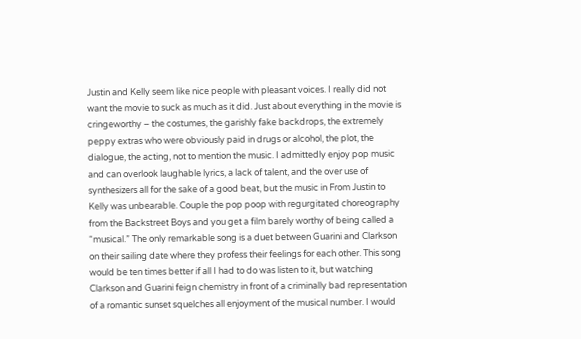Justin and Kelly seem like nice people with pleasant voices. I really did not want the movie to suck as much as it did. Just about everything in the movie is cringeworthy – the costumes, the garishly fake backdrops, the extremely peppy extras who were obviously paid in drugs or alcohol, the plot, the dialogue, the acting, not to mention the music. I admittedly enjoy pop music and can overlook laughable lyrics, a lack of talent, and the over use of synthesizers all for the sake of a good beat, but the music in From Justin to Kelly was unbearable. Couple the pop poop with regurgitated choreography from the Backstreet Boys and you get a film barely worthy of being called a “musical.” The only remarkable song is a duet between Guarini and Clarkson on their sailing date where they profess their feelings for each other. This song would be ten times better if all I had to do was listen to it, but watching Clarkson and Guarini feign chemistry in front of a criminally bad representation of a romantic sunset squelches all enjoyment of the musical number. I would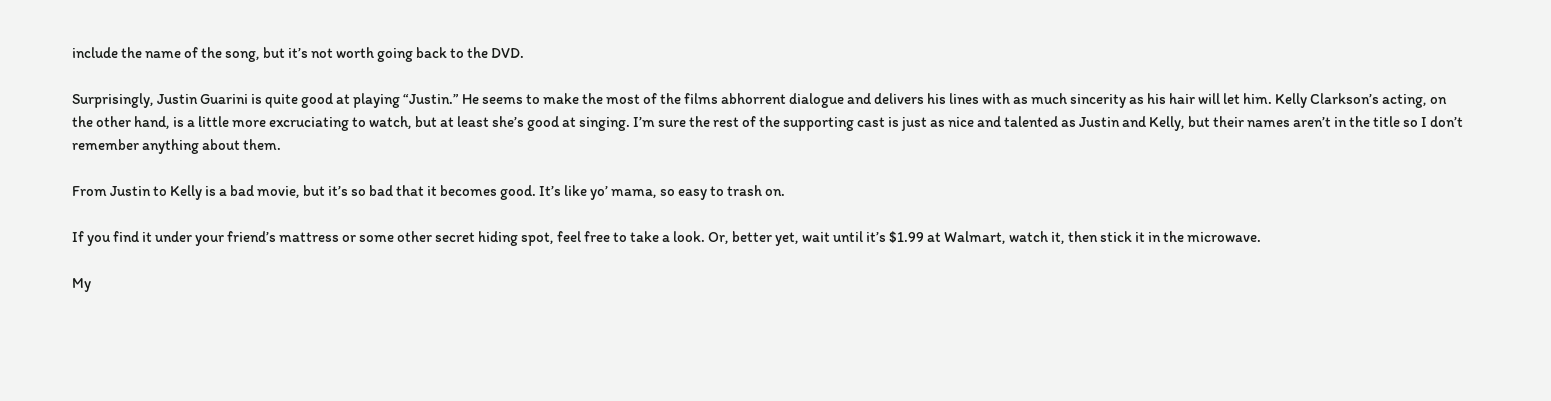include the name of the song, but it’s not worth going back to the DVD.

Surprisingly, Justin Guarini is quite good at playing “Justin.” He seems to make the most of the films abhorrent dialogue and delivers his lines with as much sincerity as his hair will let him. Kelly Clarkson’s acting, on the other hand, is a little more excruciating to watch, but at least she’s good at singing. I’m sure the rest of the supporting cast is just as nice and talented as Justin and Kelly, but their names aren’t in the title so I don’t remember anything about them.

From Justin to Kelly is a bad movie, but it’s so bad that it becomes good. It’s like yo’ mama, so easy to trash on.

If you find it under your friend’s mattress or some other secret hiding spot, feel free to take a look. Or, better yet, wait until it’s $1.99 at Walmart, watch it, then stick it in the microwave.

My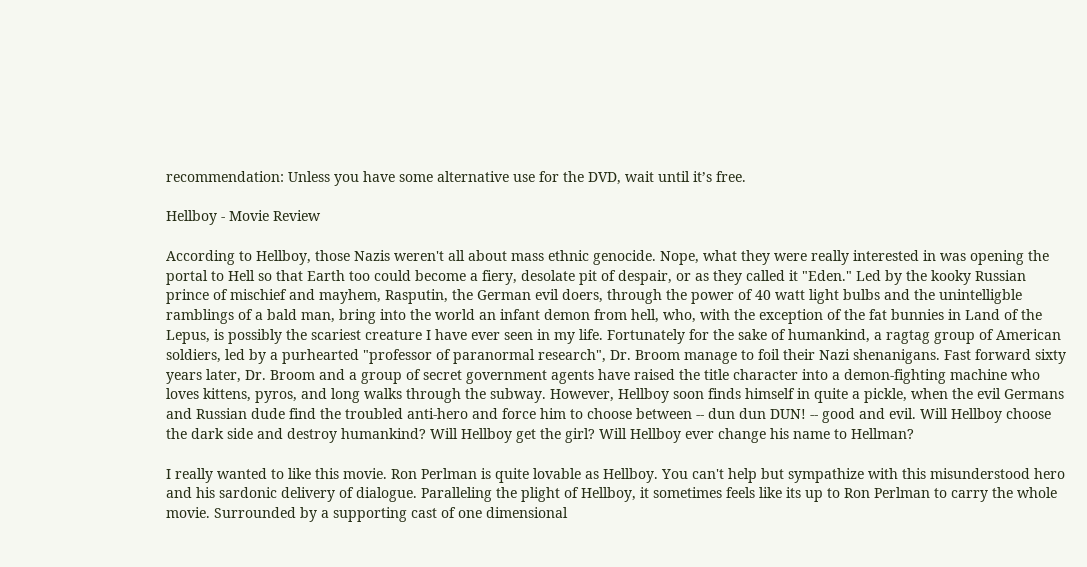recommendation: Unless you have some alternative use for the DVD, wait until it’s free.

Hellboy - Movie Review

According to Hellboy, those Nazis weren't all about mass ethnic genocide. Nope, what they were really interested in was opening the portal to Hell so that Earth too could become a fiery, desolate pit of despair, or as they called it "Eden." Led by the kooky Russian prince of mischief and mayhem, Rasputin, the German evil doers, through the power of 40 watt light bulbs and the unintelligble ramblings of a bald man, bring into the world an infant demon from hell, who, with the exception of the fat bunnies in Land of the Lepus, is possibly the scariest creature I have ever seen in my life. Fortunately for the sake of humankind, a ragtag group of American soldiers, led by a purhearted "professor of paranormal research", Dr. Broom manage to foil their Nazi shenanigans. Fast forward sixty years later, Dr. Broom and a group of secret government agents have raised the title character into a demon-fighting machine who loves kittens, pyros, and long walks through the subway. However, Hellboy soon finds himself in quite a pickle, when the evil Germans and Russian dude find the troubled anti-hero and force him to choose between -- dun dun DUN! -- good and evil. Will Hellboy choose the dark side and destroy humankind? Will Hellboy get the girl? Will Hellboy ever change his name to Hellman?

I really wanted to like this movie. Ron Perlman is quite lovable as Hellboy. You can't help but sympathize with this misunderstood hero and his sardonic delivery of dialogue. Paralleling the plight of Hellboy, it sometimes feels like its up to Ron Perlman to carry the whole movie. Surrounded by a supporting cast of one dimensional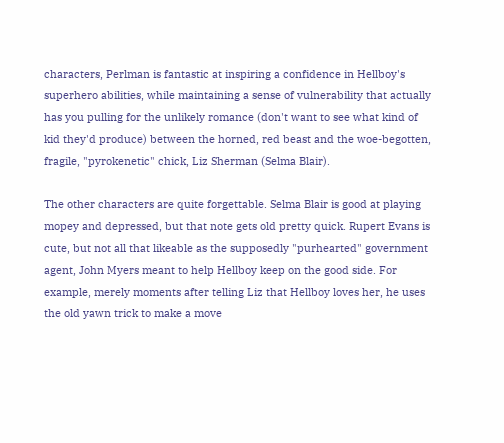characters, Perlman is fantastic at inspiring a confidence in Hellboy's superhero abilities, while maintaining a sense of vulnerability that actually has you pulling for the unlikely romance (don't want to see what kind of kid they'd produce) between the horned, red beast and the woe-begotten, fragile, "pyrokenetic" chick, Liz Sherman (Selma Blair).

The other characters are quite forgettable. Selma Blair is good at playing mopey and depressed, but that note gets old pretty quick. Rupert Evans is cute, but not all that likeable as the supposedly "purhearted" government agent, John Myers meant to help Hellboy keep on the good side. For example, merely moments after telling Liz that Hellboy loves her, he uses the old yawn trick to make a move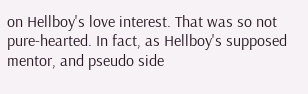on Hellboy's love interest. That was so not pure-hearted. In fact, as Hellboy's supposed mentor, and pseudo side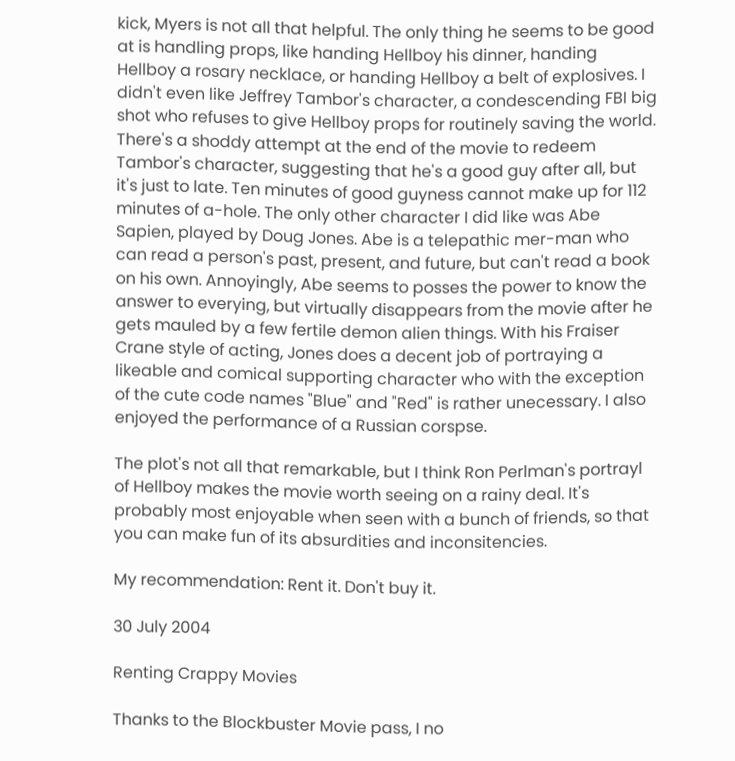kick, Myers is not all that helpful. The only thing he seems to be good at is handling props, like handing Hellboy his dinner, handing Hellboy a rosary necklace, or handing Hellboy a belt of explosives. I didn't even like Jeffrey Tambor's character, a condescending FBI big shot who refuses to give Hellboy props for routinely saving the world. There's a shoddy attempt at the end of the movie to redeem Tambor's character, suggesting that he's a good guy after all, but it's just to late. Ten minutes of good guyness cannot make up for 112 minutes of a-hole. The only other character I did like was Abe Sapien, played by Doug Jones. Abe is a telepathic mer-man who can read a person's past, present, and future, but can't read a book on his own. Annoyingly, Abe seems to posses the power to know the answer to everying, but virtually disappears from the movie after he gets mauled by a few fertile demon alien things. With his Fraiser Crane style of acting, Jones does a decent job of portraying a likeable and comical supporting character who with the exception of the cute code names "Blue" and "Red" is rather unecessary. I also enjoyed the performance of a Russian corspse.

The plot's not all that remarkable, but I think Ron Perlman's portrayl of Hellboy makes the movie worth seeing on a rainy deal. It's probably most enjoyable when seen with a bunch of friends, so that you can make fun of its absurdities and inconsitencies.

My recommendation: Rent it. Don't buy it.

30 July 2004

Renting Crappy Movies

Thanks to the Blockbuster Movie pass, I no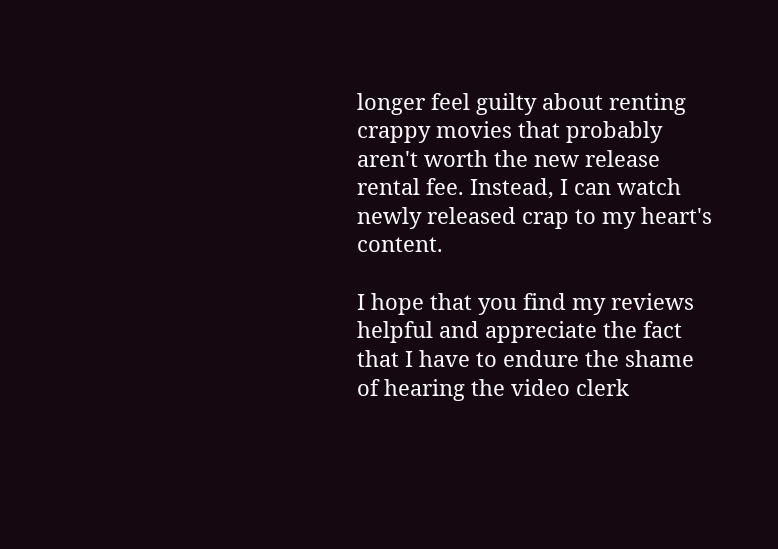longer feel guilty about renting crappy movies that probably aren't worth the new release rental fee. Instead, I can watch newly released crap to my heart's content.

I hope that you find my reviews helpful and appreciate the fact that I have to endure the shame of hearing the video clerk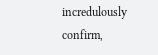incredulously confirm,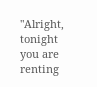"Alright, tonight you are renting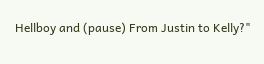Hellboy and (pause) From Justin to Kelly?"